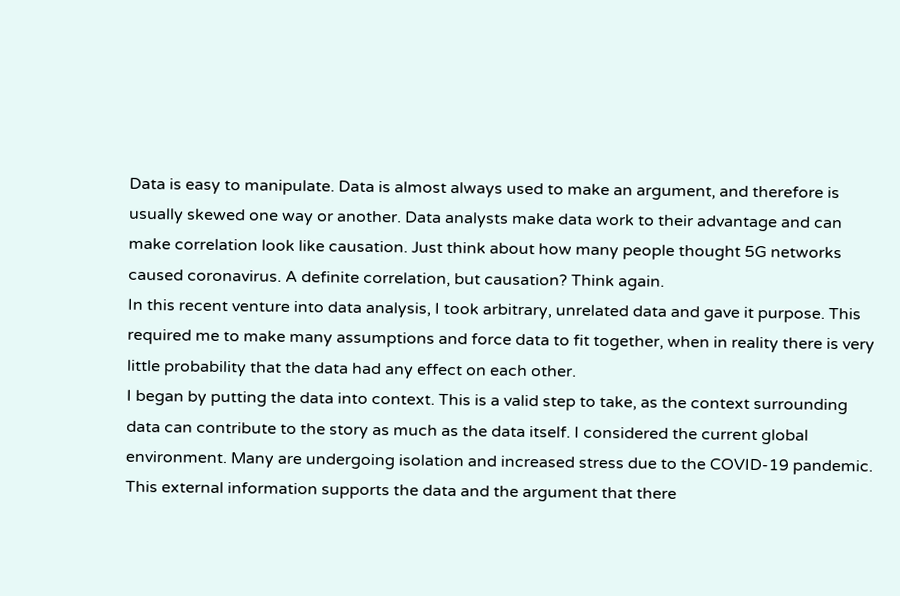Data is easy to manipulate. Data is almost always used to make an argument, and therefore is usually skewed one way or another. Data analysts make data work to their advantage and can make correlation look like causation. Just think about how many people thought 5G networks caused coronavirus. A definite correlation, but causation? Think again.
In this recent venture into data analysis, I took arbitrary, unrelated data and gave it purpose. This required me to make many assumptions and force data to fit together, when in reality there is very little probability that the data had any effect on each other.
I began by putting the data into context. This is a valid step to take, as the context surrounding data can contribute to the story as much as the data itself. I considered the current global environment. Many are undergoing isolation and increased stress due to the COVID-19 pandemic. This external information supports the data and the argument that there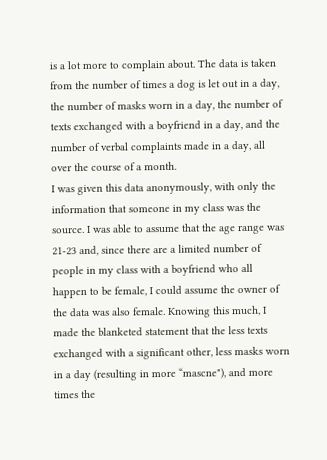is a lot more to complain about. The data is taken from the number of times a dog is let out in a day, the number of masks worn in a day, the number of texts exchanged with a boyfriend in a day, and the number of verbal complaints made in a day, all over the course of a month.
I was given this data anonymously, with only the information that someone in my class was the source. I was able to assume that the age range was 21-23 and, since there are a limited number of people in my class with a boyfriend who all happen to be female, I could assume the owner of the data was also female. Knowing this much, I made the blanketed statement that the less texts exchanged with a significant other, less masks worn in a day (resulting in more “mascne"), and more times the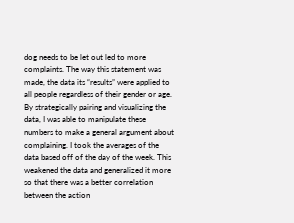dog needs to be let out led to more complaints. The way this statement was made, the data its “results” were applied to all people regardless of their gender or age.
By strategically pairing and visualizing the data, I was able to manipulate these numbers to make a general argument about complaining. I took the averages of the data based off of the day of the week. This weakened the data and generalized it more so that there was a better correlation between the action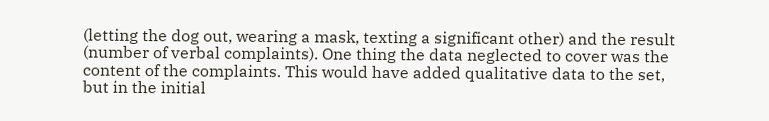(letting the dog out, wearing a mask, texting a significant other) and the result (number of verbal complaints). One thing the data neglected to cover was the content of the complaints. This would have added qualitative data to the set, but in the initial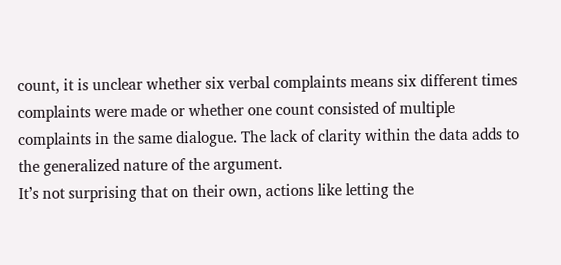count, it is unclear whether six verbal complaints means six different times complaints were made or whether one count consisted of multiple complaints in the same dialogue. The lack of clarity within the data adds to the generalized nature of the argument.
It’s not surprising that on their own, actions like letting the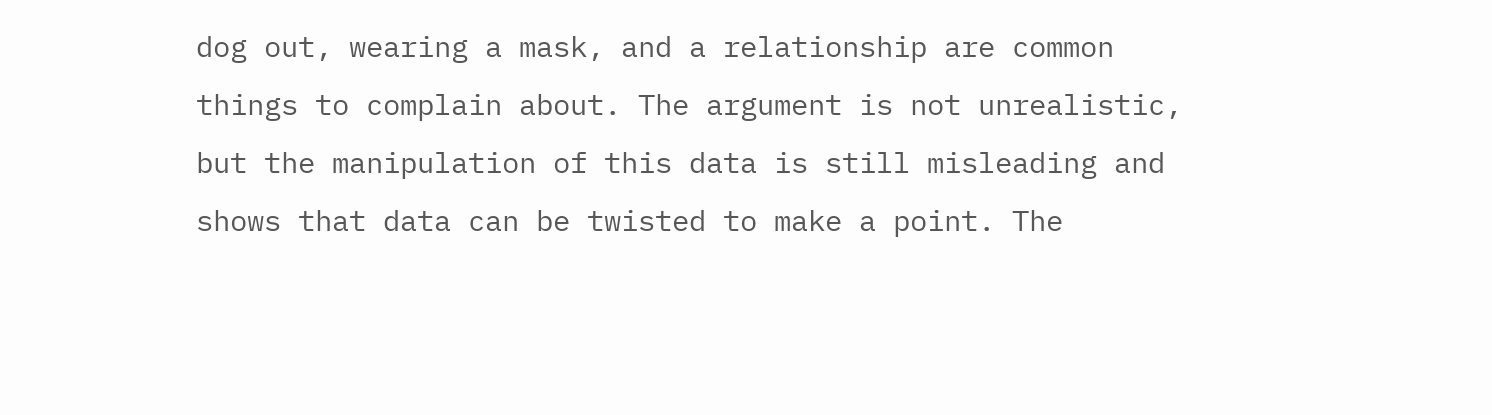dog out, wearing a mask, and a relationship are common things to complain about. The argument is not unrealistic, but the manipulation of this data is still misleading and shows that data can be twisted to make a point. The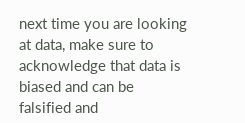next time you are looking at data, make sure to acknowledge that data is biased and can be falsified and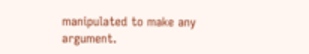manipulated to make any argument.